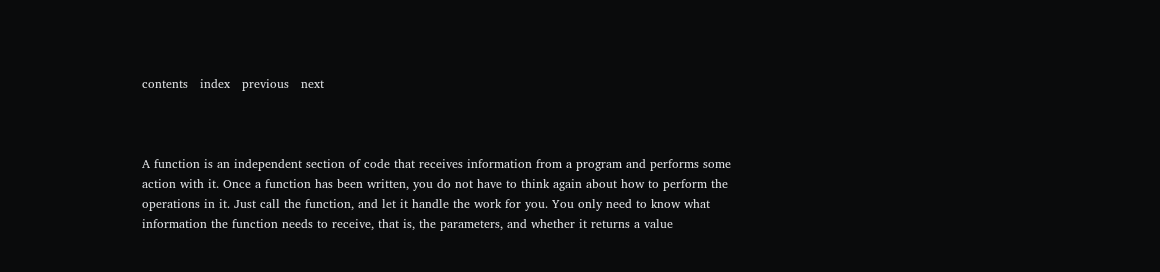contents   index   previous   next



A function is an independent section of code that receives information from a program and performs some action with it. Once a function has been written, you do not have to think again about how to perform the operations in it. Just call the function, and let it handle the work for you. You only need to know what information the function needs to receive, that is, the parameters, and whether it returns a value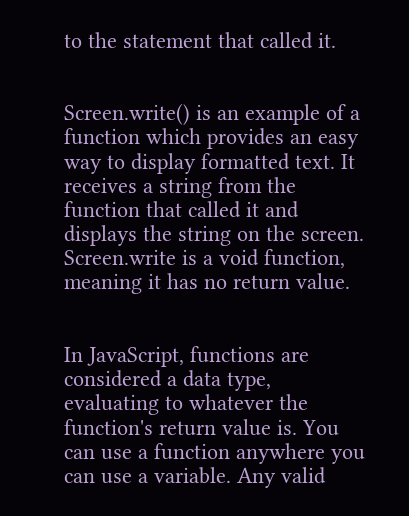to the statement that called it.


Screen.write() is an example of a function which provides an easy way to display formatted text. It receives a string from the function that called it and displays the string on the screen. Screen.write is a void function, meaning it has no return value.


In JavaScript, functions are considered a data type, evaluating to whatever the function's return value is. You can use a function anywhere you can use a variable. Any valid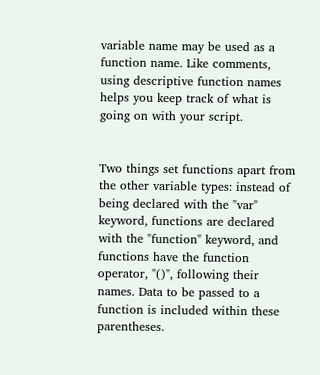variable name may be used as a function name. Like comments, using descriptive function names helps you keep track of what is going on with your script.


Two things set functions apart from the other variable types: instead of being declared with the "var" keyword, functions are declared with the "function" keyword, and functions have the function operator, "()", following their names. Data to be passed to a function is included within these parentheses.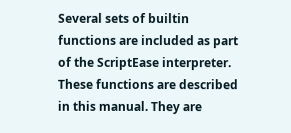Several sets of builtin functions are included as part of the ScriptEase interpreter. These functions are described in this manual. They are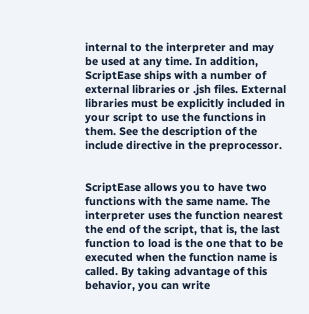internal to the interpreter and may be used at any time. In addition, ScriptEase ships with a number of external libraries or .jsh files. External libraries must be explicitly included in your script to use the functions in them. See the description of the include directive in the preprocessor.


ScriptEase allows you to have two functions with the same name. The interpreter uses the function nearest the end of the script, that is, the last function to load is the one that to be executed when the function name is called. By taking advantage of this behavior, you can write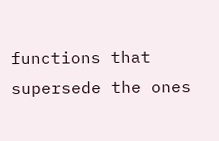functions that supersede the ones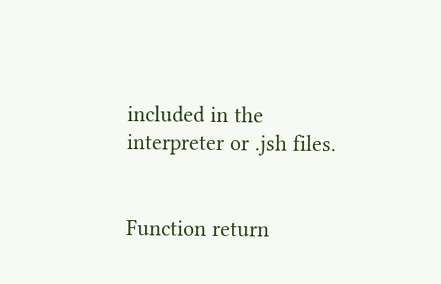included in the interpreter or .jsh files.


Function return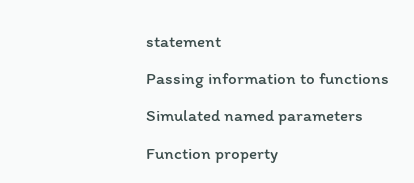statement

Passing information to functions

Simulated named parameters

Function property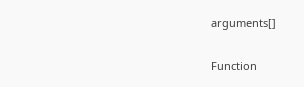arguments[]

Function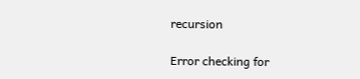recursion

Error checking for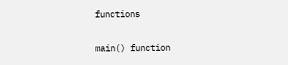functions

main() function